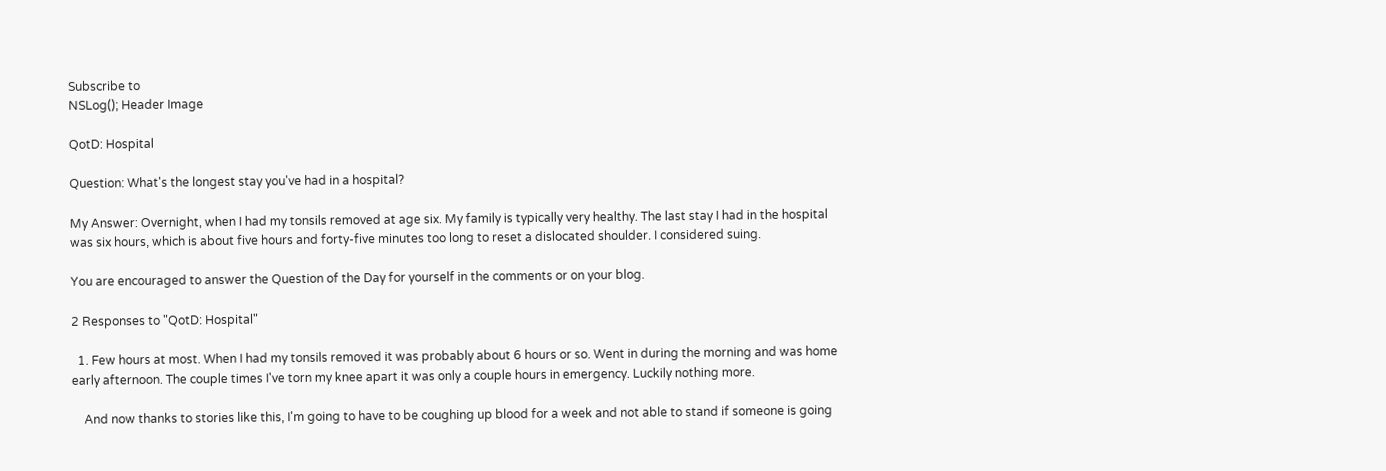Subscribe to
NSLog(); Header Image

QotD: Hospital

Question: What's the longest stay you've had in a hospital?

My Answer: Overnight, when I had my tonsils removed at age six. My family is typically very healthy. The last stay I had in the hospital was six hours, which is about five hours and forty-five minutes too long to reset a dislocated shoulder. I considered suing.

You are encouraged to answer the Question of the Day for yourself in the comments or on your blog.

2 Responses to "QotD: Hospital"

  1. Few hours at most. When I had my tonsils removed it was probably about 6 hours or so. Went in during the morning and was home early afternoon. The couple times I've torn my knee apart it was only a couple hours in emergency. Luckily nothing more.

    And now thanks to stories like this, I'm going to have to be coughing up blood for a week and not able to stand if someone is going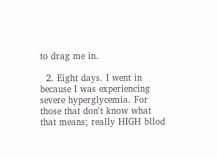to drag me in.

  2. Eight days. I went in because I was experiencing severe hyperglycemia. For those that don't know what that means; really HIGH bllod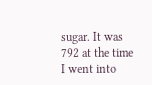sugar. It was 792 at the time I went into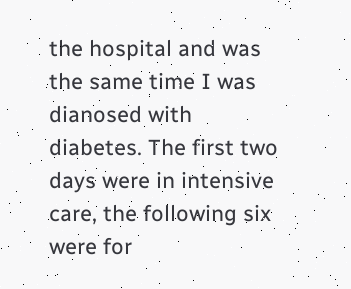the hospital and was the same time I was dianosed with diabetes. The first two days were in intensive care, the following six were for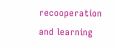recooperation and learning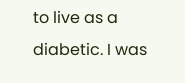to live as a diabetic. I was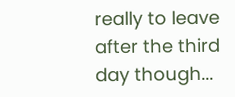really to leave after the third day though...